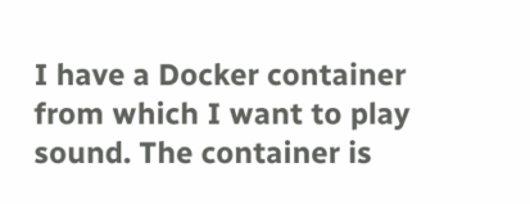I have a Docker container from which I want to play sound. The container is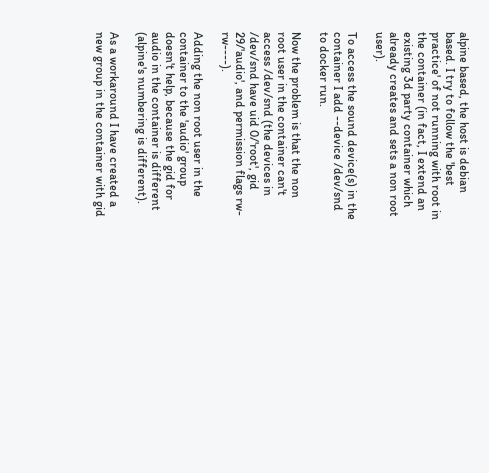alpine based, the host is debian based. I try to follow the 'best practice' of not running with root in the container (in fact, I extend an existing 3d party container which already creates and sets a non root user).

To access the sound device(s) in the container I add --device /dev/snd to docker run.

Now the problem is that the non root user in the container can't access /dev/snd (the devices in /dev/snd have uid 0/'root', gid 29/'audio', and permission flags rw-rw----).

Adding the non root user in the container to the 'audio' group doesn't help, because the gid for audio in the container is different (alpine's numbering is different).

As a workaround I have created a new group in the container with gid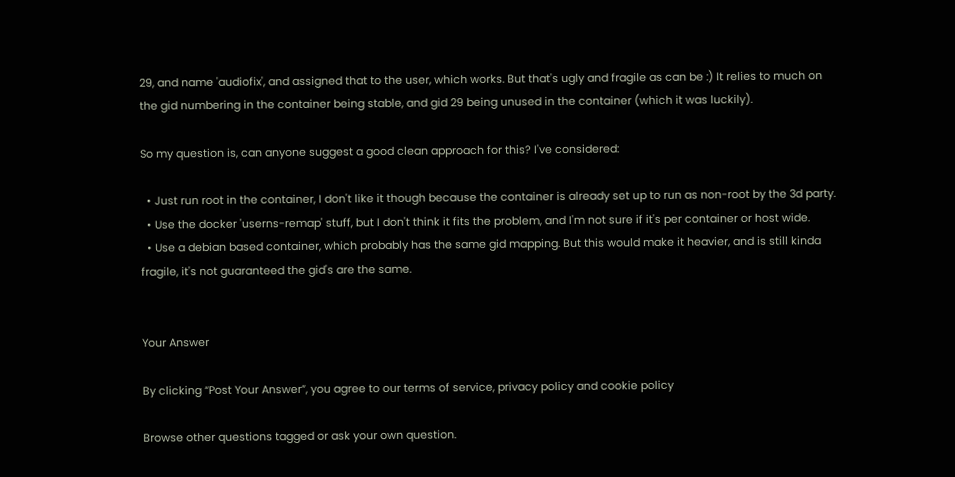29, and name 'audiofix', and assigned that to the user, which works. But that's ugly and fragile as can be :) It relies to much on the gid numbering in the container being stable, and gid 29 being unused in the container (which it was luckily).

So my question is, can anyone suggest a good clean approach for this? I've considered:

  • Just run root in the container, I don't like it though because the container is already set up to run as non-root by the 3d party.
  • Use the docker 'userns-remap' stuff, but I don't think it fits the problem, and I'm not sure if it's per container or host wide.
  • Use a debian based container, which probably has the same gid mapping. But this would make it heavier, and is still kinda fragile, it's not guaranteed the gid's are the same.


Your Answer

By clicking “Post Your Answer”, you agree to our terms of service, privacy policy and cookie policy

Browse other questions tagged or ask your own question.